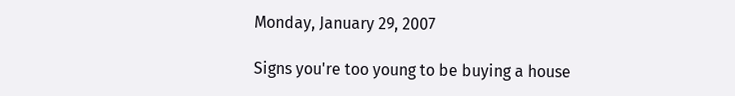Monday, January 29, 2007

Signs you're too young to be buying a house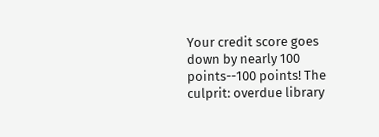Your credit score goes down by nearly 100 points--100 points! The culprit: overdue library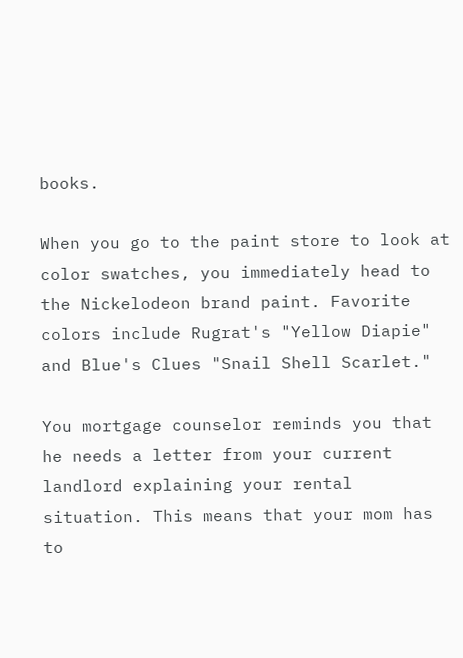books.

When you go to the paint store to look at color swatches, you immediately head to the Nickelodeon brand paint. Favorite colors include Rugrat's "Yellow Diapie" and Blue's Clues "Snail Shell Scarlet."

You mortgage counselor reminds you that he needs a letter from your current landlord explaining your rental situation. This means that your mom has to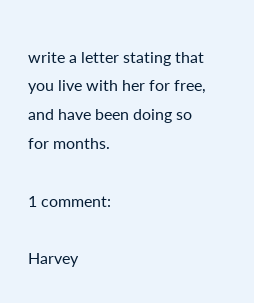write a letter stating that you live with her for free, and have been doing so for months.

1 comment:

Harvey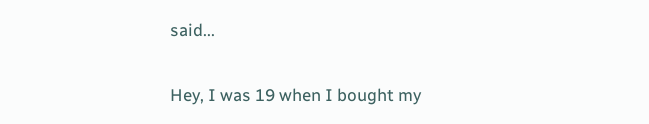said...

Hey, I was 19 when I bought my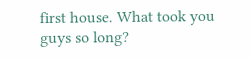first house. What took you guys so long?